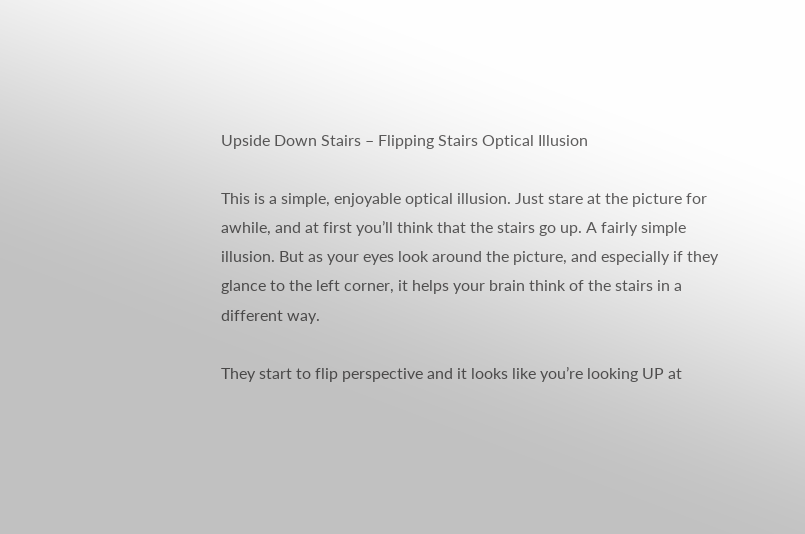Upside Down Stairs – Flipping Stairs Optical Illusion

This is a simple, enjoyable optical illusion. Just stare at the picture for awhile, and at first you’ll think that the stairs go up. A fairly simple illusion. But as your eyes look around the picture, and especially if they glance to the left corner, it helps your brain think of the stairs in a different way.

They start to flip perspective and it looks like you’re looking UP at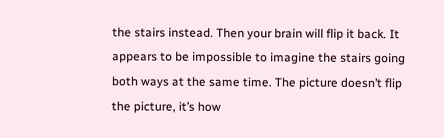the stairs instead. Then your brain will flip it back. It appears to be impossible to imagine the stairs going both ways at the same time. The picture doesn’t flip the picture, it’s how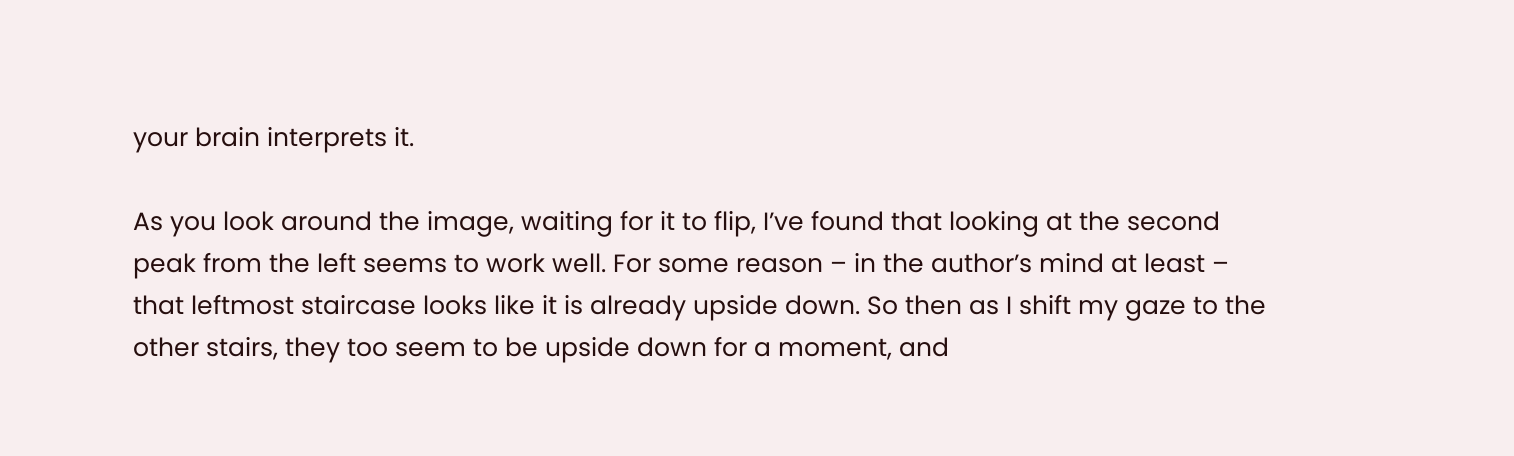your brain interprets it.

As you look around the image, waiting for it to flip, I’ve found that looking at the second peak from the left seems to work well. For some reason – in the author’s mind at least – that leftmost staircase looks like it is already upside down. So then as I shift my gaze to the other stairs, they too seem to be upside down for a moment, and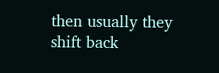then usually they shift back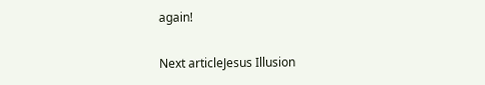again!

Next articleJesus Illusion